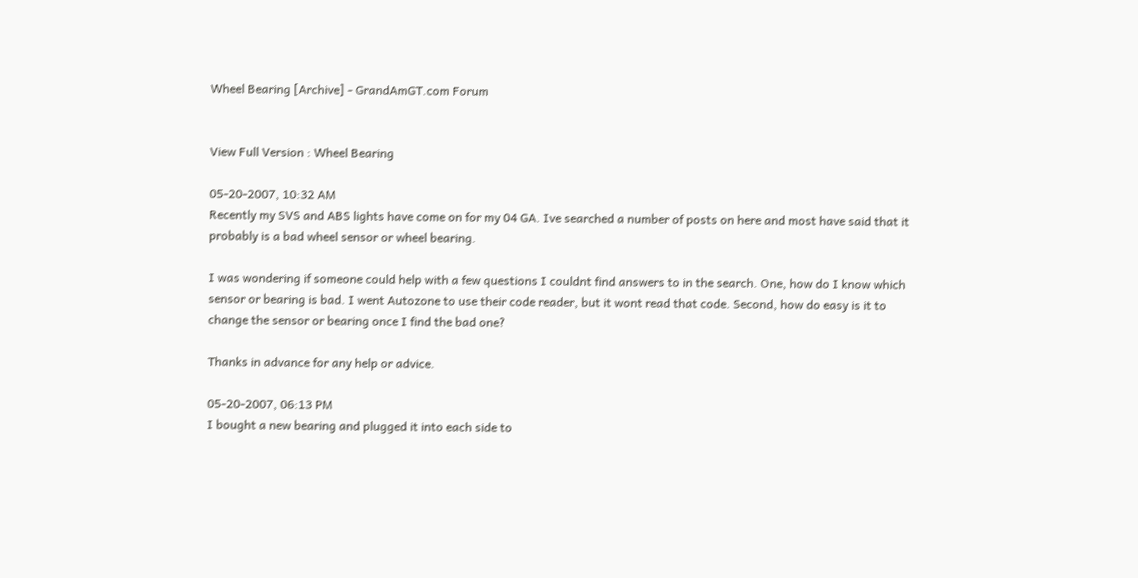Wheel Bearing [Archive] - GrandAmGT.com Forum


View Full Version : Wheel Bearing

05-20-2007, 10:32 AM
Recently my SVS and ABS lights have come on for my 04 GA. Ive searched a number of posts on here and most have said that it probably is a bad wheel sensor or wheel bearing.

I was wondering if someone could help with a few questions I couldnt find answers to in the search. One, how do I know which sensor or bearing is bad. I went Autozone to use their code reader, but it wont read that code. Second, how do easy is it to change the sensor or bearing once I find the bad one?

Thanks in advance for any help or advice.

05-20-2007, 06:13 PM
I bought a new bearing and plugged it into each side to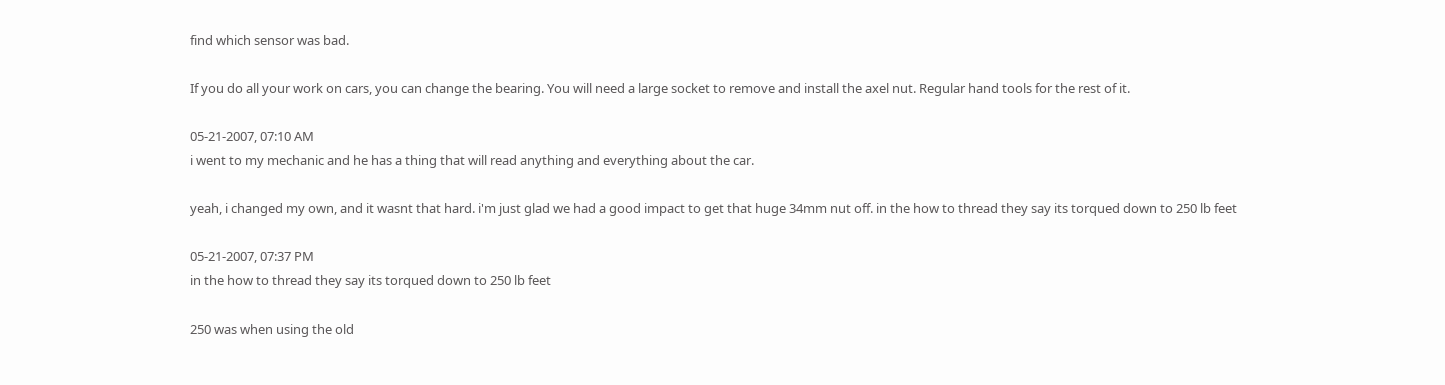find which sensor was bad.

If you do all your work on cars, you can change the bearing. You will need a large socket to remove and install the axel nut. Regular hand tools for the rest of it.

05-21-2007, 07:10 AM
i went to my mechanic and he has a thing that will read anything and everything about the car.

yeah, i changed my own, and it wasnt that hard. i'm just glad we had a good impact to get that huge 34mm nut off. in the how to thread they say its torqued down to 250 lb feet

05-21-2007, 07:37 PM
in the how to thread they say its torqued down to 250 lb feet

250 was when using the old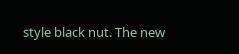style black nut. The new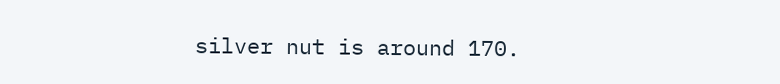silver nut is around 170.